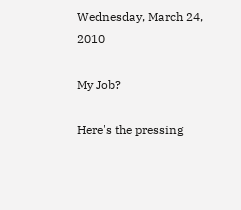Wednesday, March 24, 2010

My Job?

Here's the pressing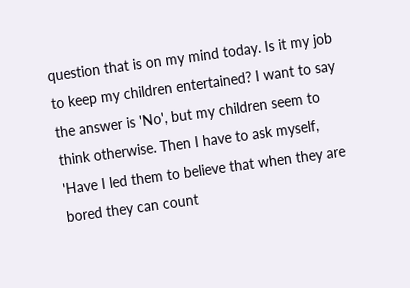question that is on my mind today. Is it my job to keep my children entertained? I want to say the answer is 'No', but my children seem to think otherwise. Then I have to ask myself, 'Have I led them to believe that when they are bored they can count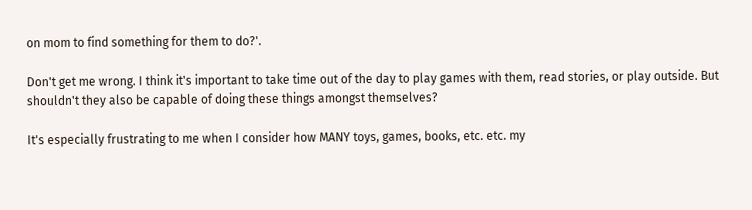on mom to find something for them to do?'.

Don't get me wrong. I think it's important to take time out of the day to play games with them, read stories, or play outside. But shouldn't they also be capable of doing these things amongst themselves?

It's especially frustrating to me when I consider how MANY toys, games, books, etc. etc. my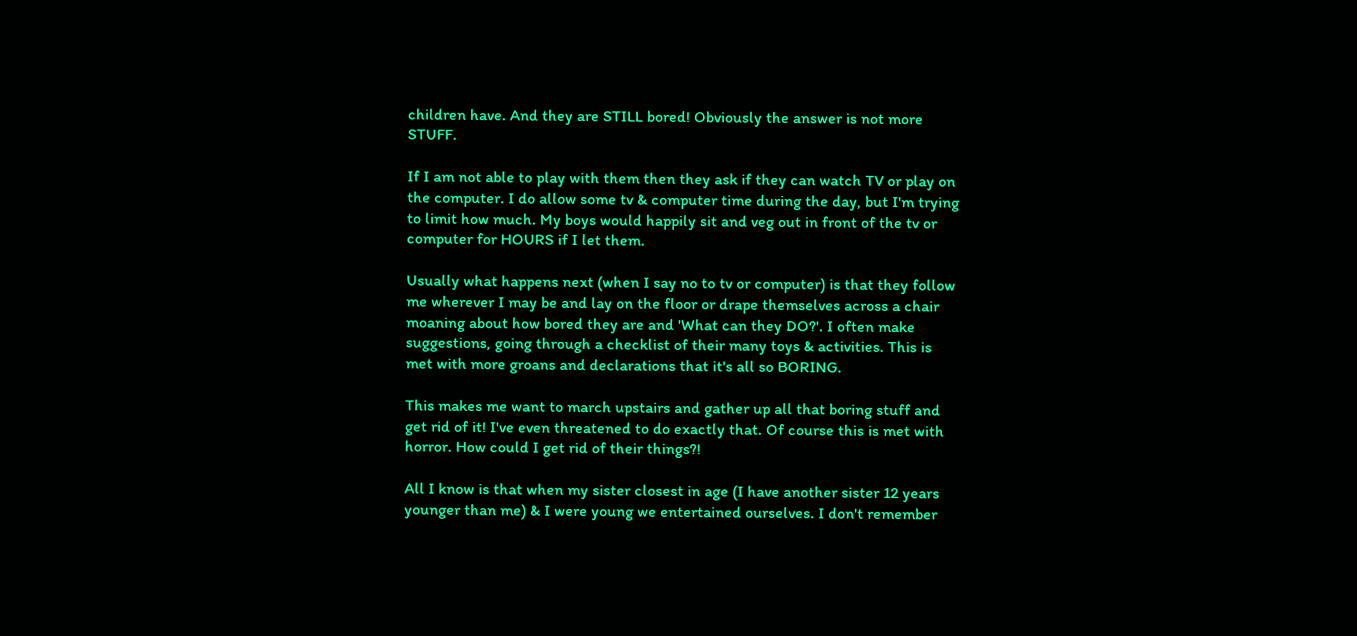children have. And they are STILL bored! Obviously the answer is not more STUFF.

If I am not able to play with them then they ask if they can watch TV or play on the computer. I do allow some tv & computer time during the day, but I'm trying to limit how much. My boys would happily sit and veg out in front of the tv or computer for HOURS if I let them.

Usually what happens next (when I say no to tv or computer) is that they follow me wherever I may be and lay on the floor or drape themselves across a chair moaning about how bored they are and 'What can they DO?'. I often make suggestions, going through a checklist of their many toys & activities. This is met with more groans and declarations that it's all so BORING.

This makes me want to march upstairs and gather up all that boring stuff and get rid of it! I've even threatened to do exactly that. Of course this is met with horror. How could I get rid of their things?!

All I know is that when my sister closest in age (I have another sister 12 years younger than me) & I were young we entertained ourselves. I don't remember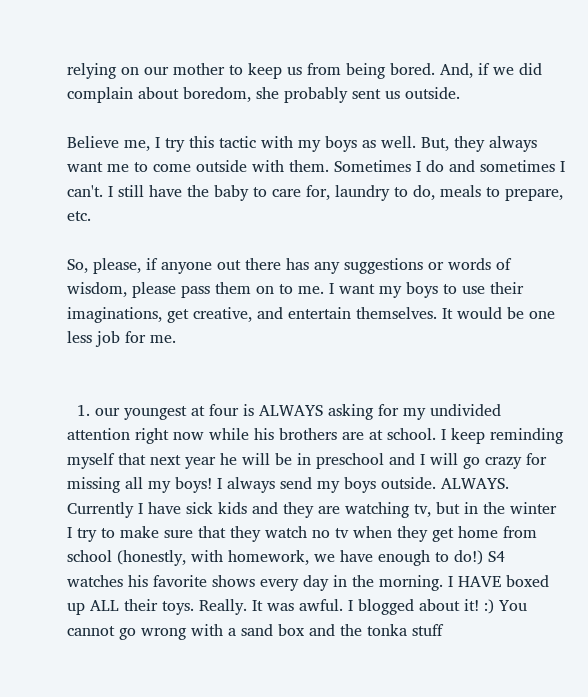relying on our mother to keep us from being bored. And, if we did complain about boredom, she probably sent us outside.

Believe me, I try this tactic with my boys as well. But, they always want me to come outside with them. Sometimes I do and sometimes I can't. I still have the baby to care for, laundry to do, meals to prepare, etc.

So, please, if anyone out there has any suggestions or words of wisdom, please pass them on to me. I want my boys to use their imaginations, get creative, and entertain themselves. It would be one less job for me.


  1. our youngest at four is ALWAYS asking for my undivided attention right now while his brothers are at school. I keep reminding myself that next year he will be in preschool and I will go crazy for missing all my boys! I always send my boys outside. ALWAYS. Currently I have sick kids and they are watching tv, but in the winter I try to make sure that they watch no tv when they get home from school (honestly, with homework, we have enough to do!) S4 watches his favorite shows every day in the morning. I HAVE boxed up ALL their toys. Really. It was awful. I blogged about it! :) You cannot go wrong with a sand box and the tonka stuff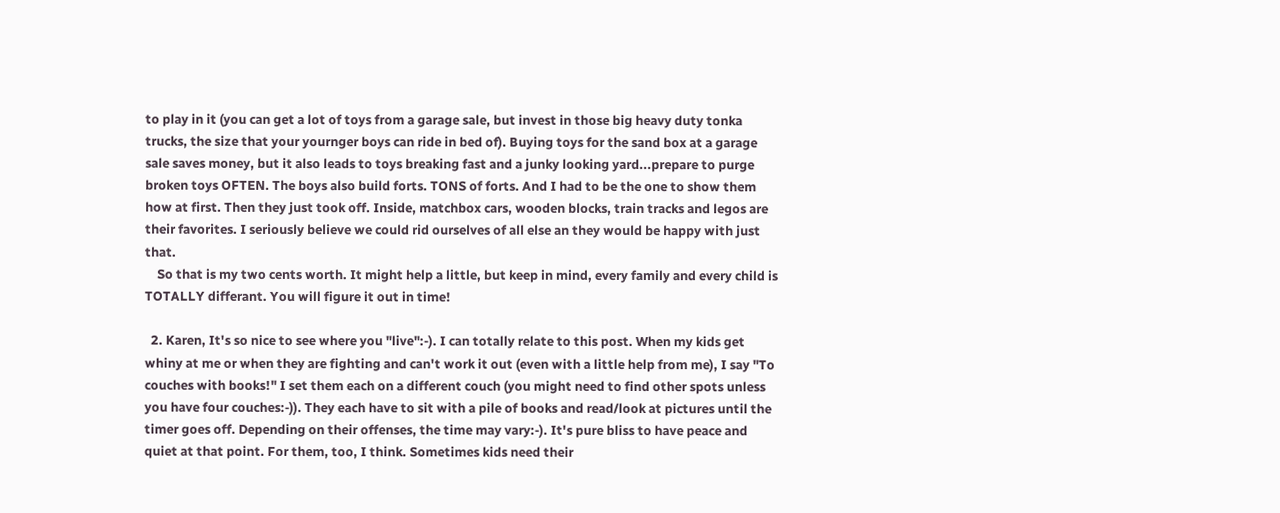to play in it (you can get a lot of toys from a garage sale, but invest in those big heavy duty tonka trucks, the size that your yournger boys can ride in bed of). Buying toys for the sand box at a garage sale saves money, but it also leads to toys breaking fast and a junky looking yard...prepare to purge broken toys OFTEN. The boys also build forts. TONS of forts. And I had to be the one to show them how at first. Then they just took off. Inside, matchbox cars, wooden blocks, train tracks and legos are their favorites. I seriously believe we could rid ourselves of all else an they would be happy with just that.
    So that is my two cents worth. It might help a little, but keep in mind, every family and every child is TOTALLY differant. You will figure it out in time!

  2. Karen, It's so nice to see where you "live":-). I can totally relate to this post. When my kids get whiny at me or when they are fighting and can't work it out (even with a little help from me), I say "To couches with books!" I set them each on a different couch (you might need to find other spots unless you have four couches:-)). They each have to sit with a pile of books and read/look at pictures until the timer goes off. Depending on their offenses, the time may vary:-). It's pure bliss to have peace and quiet at that point. For them, too, I think. Sometimes kids need their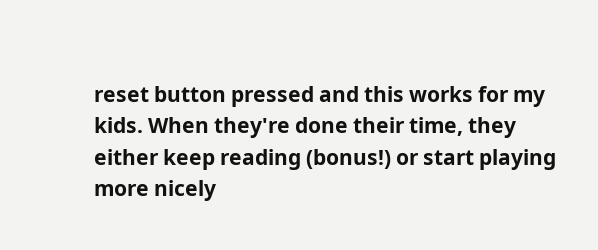reset button pressed and this works for my kids. When they're done their time, they either keep reading (bonus!) or start playing more nicely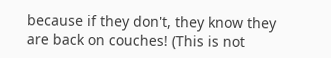because if they don't, they know they are back on couches! (This is not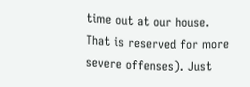time out at our house. That is reserved for more severe offenses). Just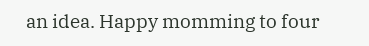an idea. Happy momming to four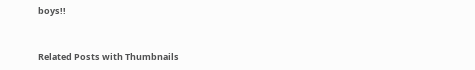boys!!


Related Posts with Thumbnails